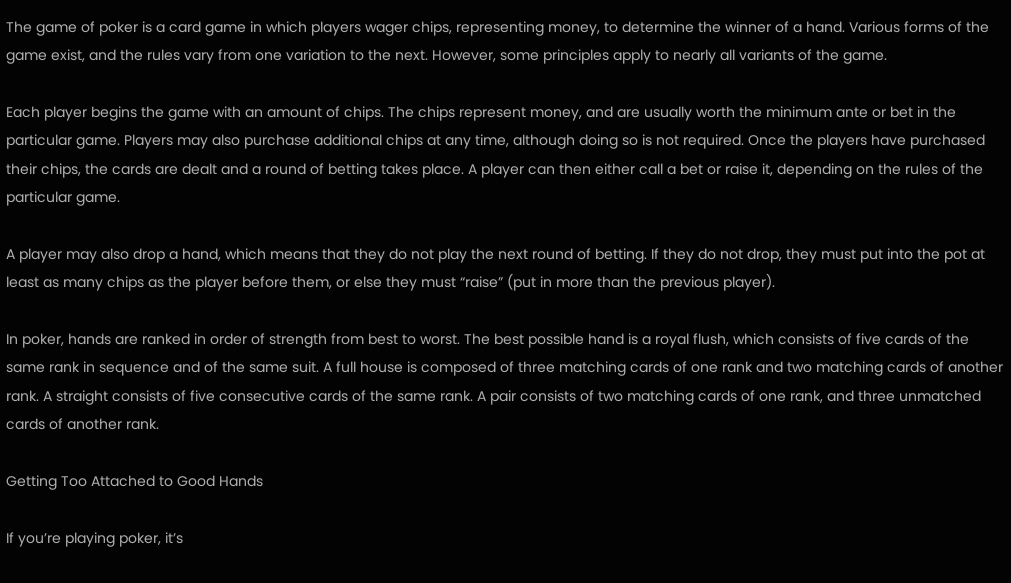The game of poker is a card game in which players wager chips, representing money, to determine the winner of a hand. Various forms of the game exist, and the rules vary from one variation to the next. However, some principles apply to nearly all variants of the game.

Each player begins the game with an amount of chips. The chips represent money, and are usually worth the minimum ante or bet in the particular game. Players may also purchase additional chips at any time, although doing so is not required. Once the players have purchased their chips, the cards are dealt and a round of betting takes place. A player can then either call a bet or raise it, depending on the rules of the particular game.

A player may also drop a hand, which means that they do not play the next round of betting. If they do not drop, they must put into the pot at least as many chips as the player before them, or else they must “raise” (put in more than the previous player).

In poker, hands are ranked in order of strength from best to worst. The best possible hand is a royal flush, which consists of five cards of the same rank in sequence and of the same suit. A full house is composed of three matching cards of one rank and two matching cards of another rank. A straight consists of five consecutive cards of the same rank. A pair consists of two matching cards of one rank, and three unmatched cards of another rank.

Getting Too Attached to Good Hands

If you’re playing poker, it’s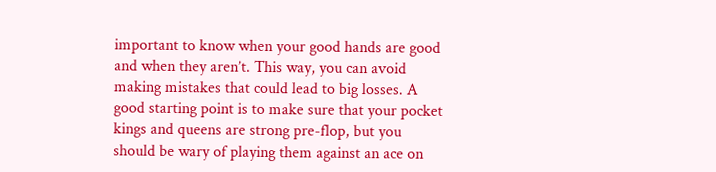important to know when your good hands are good and when they aren’t. This way, you can avoid making mistakes that could lead to big losses. A good starting point is to make sure that your pocket kings and queens are strong pre-flop, but you should be wary of playing them against an ace on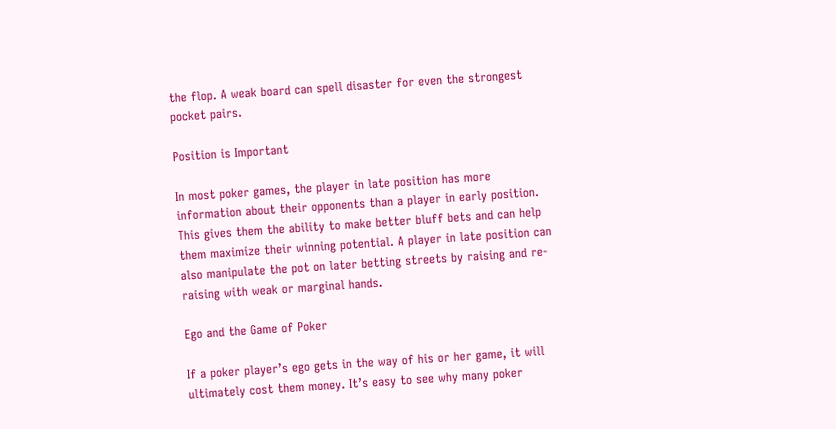the flop. A weak board can spell disaster for even the strongest pocket pairs.

Position is Important

In most poker games, the player in late position has more information about their opponents than a player in early position. This gives them the ability to make better bluff bets and can help them maximize their winning potential. A player in late position can also manipulate the pot on later betting streets by raising and re-raising with weak or marginal hands.

Ego and the Game of Poker

If a poker player’s ego gets in the way of his or her game, it will ultimately cost them money. It’s easy to see why many poker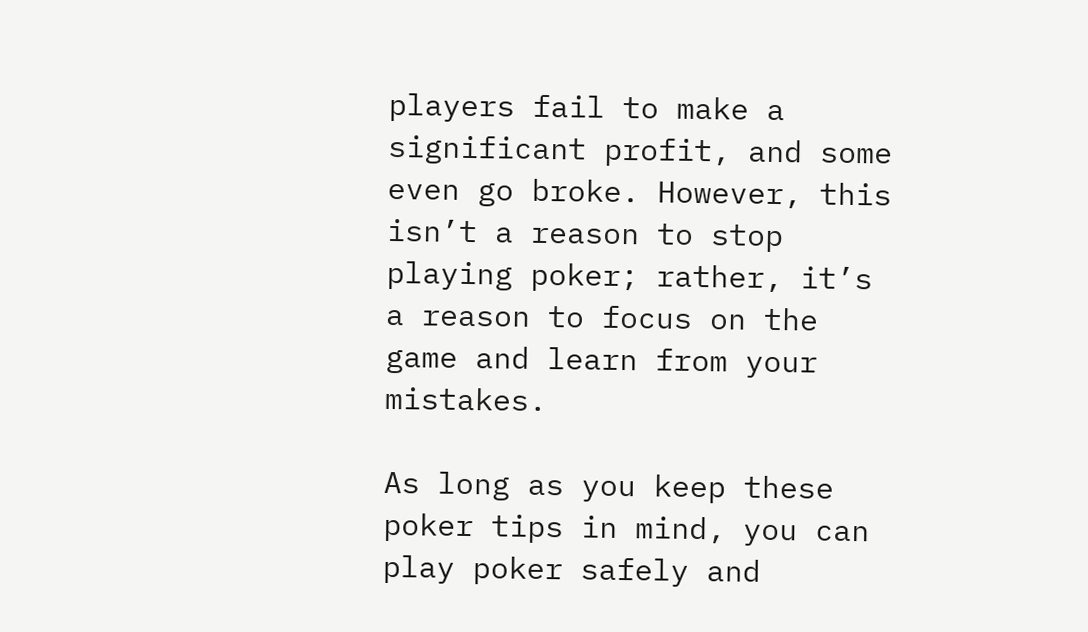players fail to make a significant profit, and some even go broke. However, this isn’t a reason to stop playing poker; rather, it’s a reason to focus on the game and learn from your mistakes.

As long as you keep these poker tips in mind, you can play poker safely and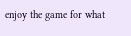enjoy the game for what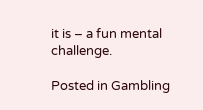it is – a fun mental challenge.

Posted in Gambling